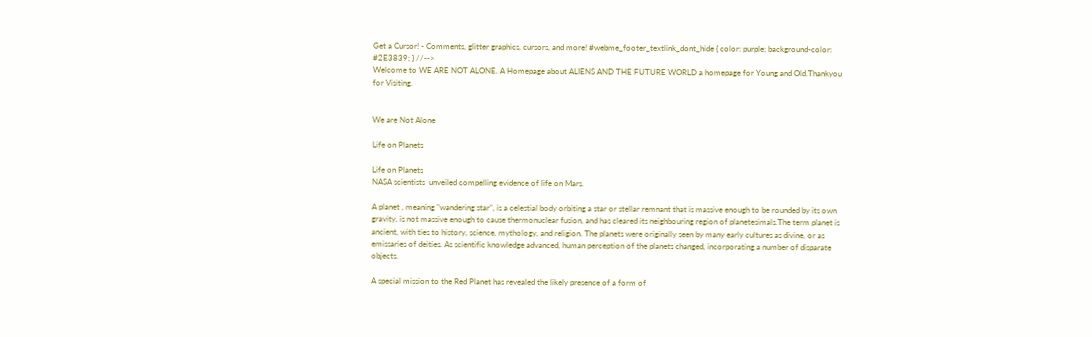Get a Cursor! - Comments, glitter graphics, cursors, and more! #webme_footer_textlink_dont_hide { color: purple; background-color: #2E3839; } //-->
Welcome to WE ARE NOT ALONE. A Homepage about ALIENS AND THE FUTURE WORLD a homepage for Young and Old.Thankyou for Visiting.


We are Not Alone

Life on Planets

Life on Planets
NASA scientists  unveiled compelling evidence of life on Mars.

A planet , meaning "wandering star", is a celestial body orbiting a star or stellar remnant that is massive enough to be rounded by its own gravity, is not massive enough to cause thermonuclear fusion, and has cleared its neighbouring region of planetesimals.The term planet is ancient, with ties to history, science, mythology, and religion. The planets were originally seen by many early cultures as divine, or as emissaries of deities. As scientific knowledge advanced, human perception of the planets changed, incorporating a number of disparate objects.

A special mission to the Red Planet has revealed the likely presence of a form of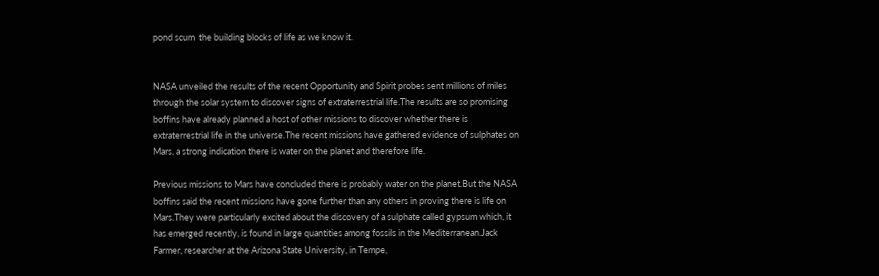pond scum  the building blocks of life as we know it.


NASA unveiled the results of the recent Opportunity and Spirit probes sent millions of miles through the solar system to discover signs of extraterrestrial life.The results are so promising boffins have already planned a host of other missions to discover whether there is extraterrestrial life in the universe.The recent missions have gathered evidence of sulphates on Mars, a strong indication there is water on the planet and therefore life.

Previous missions to Mars have concluded there is probably water on the planet.But the NASA boffins said the recent missions have gone further than any others in proving there is life on Mars.They were particularly excited about the discovery of a sulphate called gypsum which, it has emerged recently, is found in large quantities among fossils in the Mediterranean.Jack Farmer, researcher at the Arizona State University, in Tempe,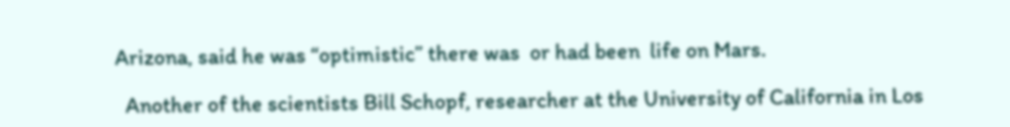Arizona, said he was “optimistic” there was  or had been  life on Mars.

  Another of the scientists Bill Schopf, researcher at the University of California in Los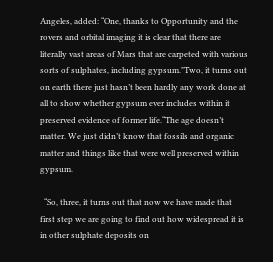Angeles, added: “One, thanks to Opportunity and the rovers and orbital imaging it is clear that there are literally vast areas of Mars that are carpeted with various sorts of sulphates, including gypsum."Two, it turns out on earth there just hasn’t been hardly any work done at all to show whether gypsum ever includes within it preserved evidence of former life.“The age doesn’t matter. We just didn’t know that fossils and organic matter and things like that were well preserved within gypsum.

  “So, three, it turns out that now we have made that first step we are going to find out how widespread it is in other sulphate deposits on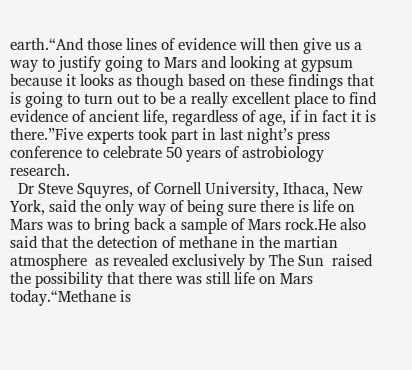earth.“And those lines of evidence will then give us a way to justify going to Mars and looking at gypsum because it looks as though based on these findings that is going to turn out to be a really excellent place to find evidence of ancient life, regardless of age, if in fact it is there.”Five experts took part in last night’s press conference to celebrate 50 years of astrobiology research.
  Dr Steve Squyres, of Cornell University, Ithaca, New York, said the only way of being sure there is life on Mars was to bring back a sample of Mars rock.He also said that the detection of methane in the martian atmosphere  as revealed exclusively by The Sun  raised the possibility that there was still life on Mars today.“Methane is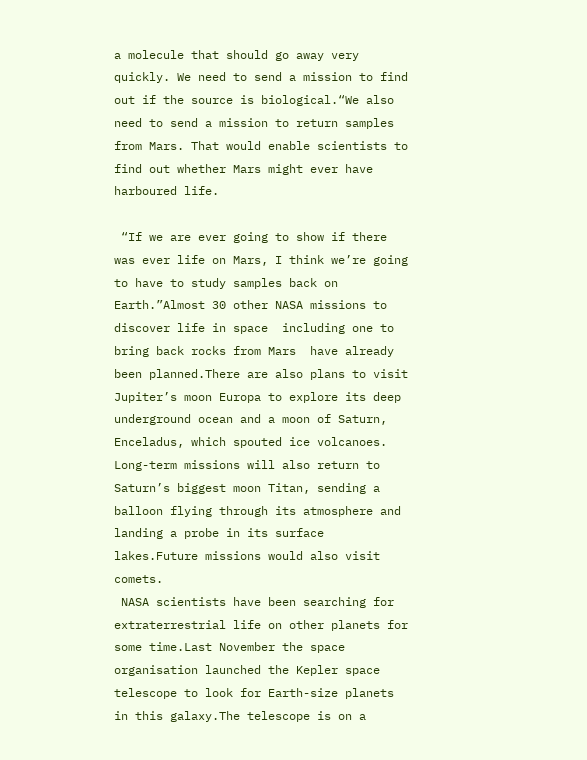a molecule that should go away very quickly. We need to send a mission to find out if the source is biological.“We also need to send a mission to return samples from Mars. That would enable scientists to find out whether Mars might ever have harboured life.

 “If we are ever going to show if there was ever life on Mars, I think we’re going to have to study samples back on Earth.”Almost 30 other NASA missions to discover life in space  including one to bring back rocks from Mars  have already been planned.There are also plans to visit Jupiter’s moon Europa to explore its deep underground ocean and a moon of Saturn, Enceladus, which spouted ice volcanoes. Long-term missions will also return to Saturn’s biggest moon Titan, sending a balloon flying through its atmosphere and landing a probe in its surface lakes.Future missions would also visit comets.
 NASA scientists have been searching for extraterrestrial life on other planets for some time.Last November the space organisation launched the Kepler space telescope to look for Earth-size planets in this galaxy.The telescope is on a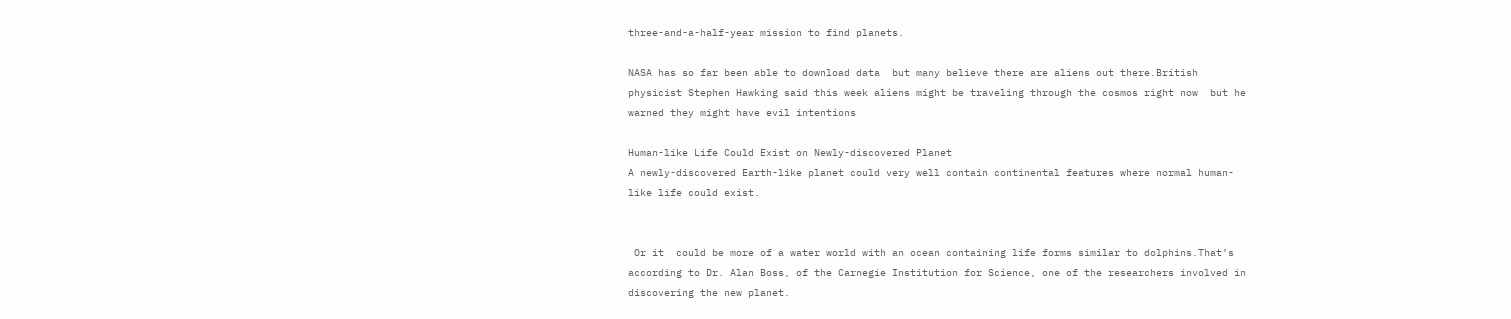three-and-a-half-year mission to find planets.

NASA has so far been able to download data  but many believe there are aliens out there.British physicist Stephen Hawking said this week aliens might be traveling through the cosmos right now  but he warned they might have evil intentions

Human-like Life Could Exist on Newly-discovered Planet
A newly-discovered Earth-like planet could very well contain continental features where normal human-like life could exist.


 Or it  could be more of a water world with an ocean containing life forms similar to dolphins.That’s according to Dr. Alan Boss, of the Carnegie Institution for Science, one of the researchers involved in  discovering the new planet.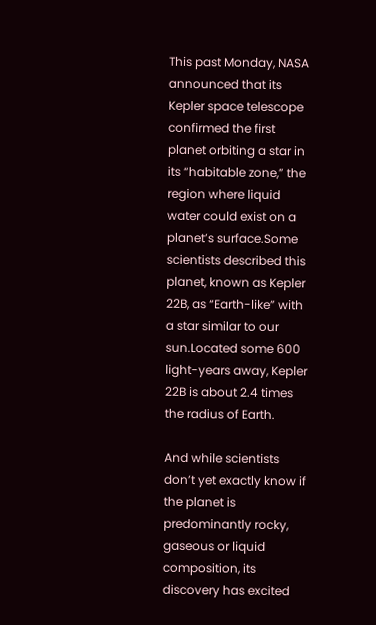This past Monday, NASA announced that its Kepler space telescope confirmed the first planet orbiting a star in its “habitable zone,” the region where liquid water could exist on a planet’s surface.Some scientists described this planet, known as Kepler 22B, as “Earth-like” with a star similar to our sun.Located some 600 light-years away, Kepler 22B is about 2.4 times the radius of Earth.

And while scientists don’t yet exactly know if the planet is predominantly rocky, gaseous or liquid composition, its discovery has excited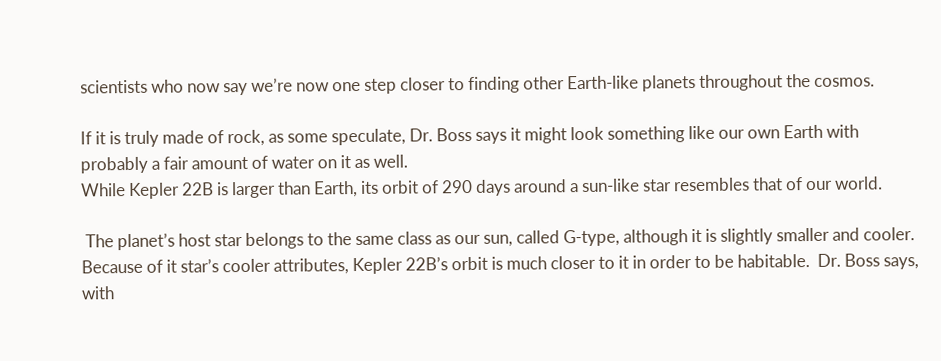scientists who now say we’re now one step closer to finding other Earth-like planets throughout the cosmos.

If it is truly made of rock, as some speculate, Dr. Boss says it might look something like our own Earth with probably a fair amount of water on it as well.
While Kepler 22B is larger than Earth, its orbit of 290 days around a sun-like star resembles that of our world.

 The planet’s host star belongs to the same class as our sun, called G-type, although it is slightly smaller and cooler.
Because of it star’s cooler attributes, Kepler 22B’s orbit is much closer to it in order to be habitable.  Dr. Boss says, with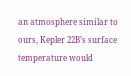an atmosphere similar to ours, Kepler 22B’s surface temperature would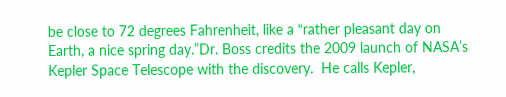be close to 72 degrees Fahrenheit, like a “rather pleasant day on Earth, a nice spring day.”Dr. Boss credits the 2009 launch of NASA’s Kepler Space Telescope with the discovery.  He calls Kepler,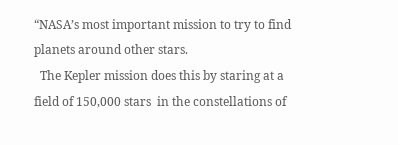“NASA’s most important mission to try to find planets around other stars.
  The Kepler mission does this by staring at a field of 150,000 stars  in the constellations of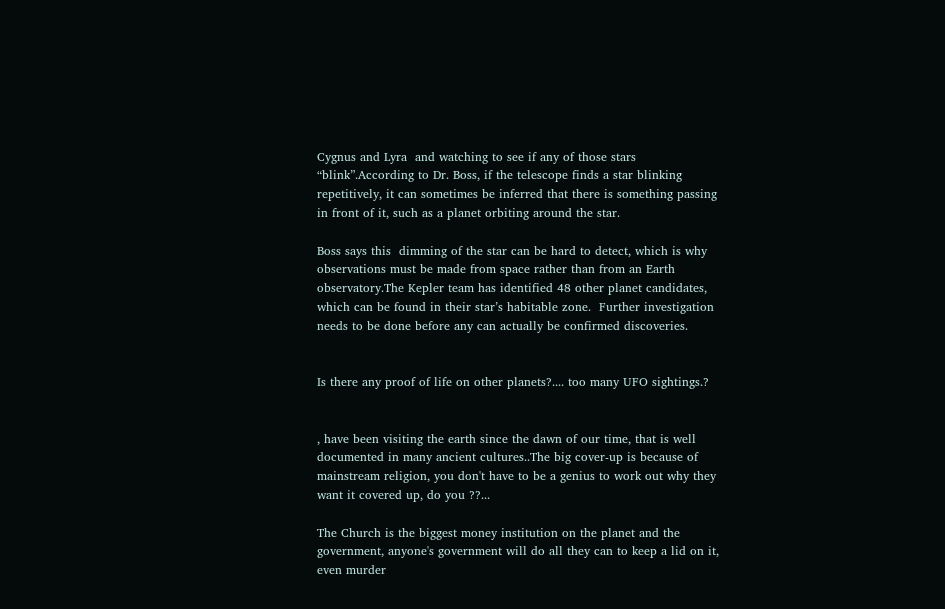Cygnus and Lyra  and watching to see if any of those stars “blink”.According to Dr. Boss, if the telescope finds a star blinking repetitively, it can sometimes be inferred that there is something passing in front of it, such as a planet orbiting around the star.

Boss says this  dimming of the star can be hard to detect, which is why observations must be made from space rather than from an Earth observatory.The Kepler team has identified 48 other planet candidates, which can be found in their star’s habitable zone.  Further investigation needs to be done before any can actually be confirmed discoveries.


Is there any proof of life on other planets?.... too many UFO sightings.?


, have been visiting the earth since the dawn of our time, that is well documented in many ancient cultures..The big cover-up is because of mainstream religion, you don't have to be a genius to work out why they want it covered up, do you ??...

The Church is the biggest money institution on the planet and the government, anyone's government will do all they can to keep a lid on it, even murder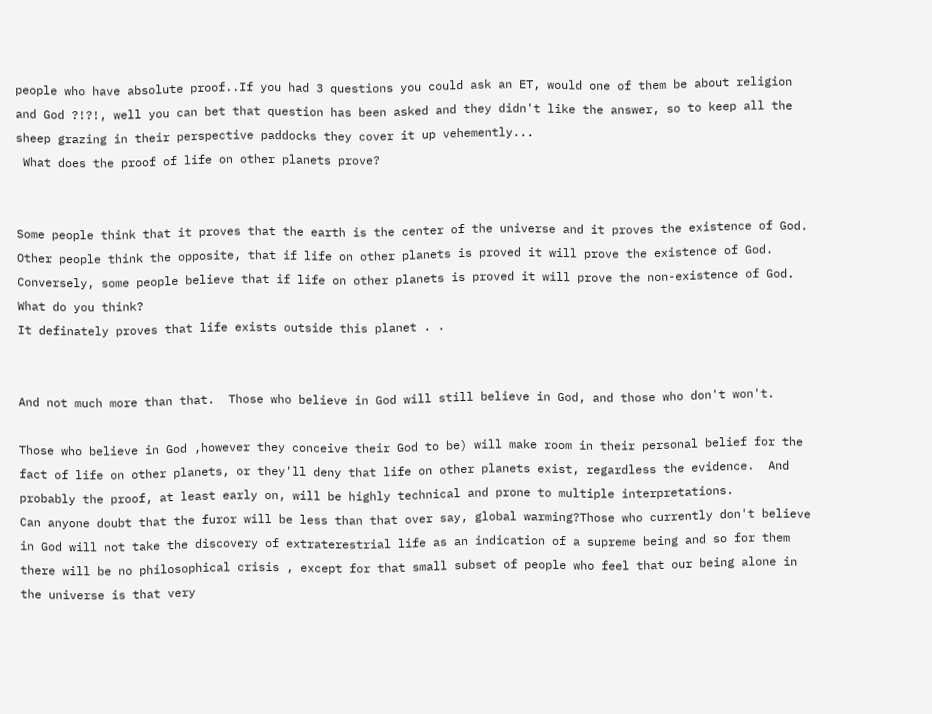people who have absolute proof..If you had 3 questions you could ask an ET, would one of them be about religion and God ?!?!, well you can bet that question has been asked and they didn't like the answer, so to keep all the sheep grazing in their perspective paddocks they cover it up vehemently...
 What does the proof of life on other planets prove?


Some people think that it proves that the earth is the center of the universe and it proves the existence of God. Other people think the opposite, that if life on other planets is proved it will prove the existence of God. Conversely, some people believe that if life on other planets is proved it will prove the non-existence of God. What do you think?
It definately proves that life exists outside this planet . .


And not much more than that.  Those who believe in God will still believe in God, and those who don't won't.

Those who believe in God ,however they conceive their God to be) will make room in their personal belief for the fact of life on other planets, or they'll deny that life on other planets exist, regardless the evidence.  And probably the proof, at least early on, will be highly technical and prone to multiple interpretations.
Can anyone doubt that the furor will be less than that over say, global warming?Those who currently don't believe in God will not take the discovery of extraterestrial life as an indication of a supreme being and so for them there will be no philosophical crisis , except for that small subset of people who feel that our being alone in the universe is that very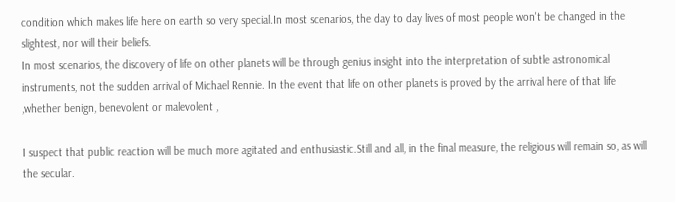condition which makes life here on earth so very special.In most scenarios, the day to day lives of most people won't be changed in the slightest, nor will their beliefs.
In most scenarios, the discovery of life on other planets will be through genius insight into the interpretation of subtle astronomical instruments, not the sudden arrival of Michael Rennie. In the event that life on other planets is proved by the arrival here of that life ,whether benign, benevolent or malevolent ,

I suspect that public reaction will be much more agitated and enthusiastic.Still and all, in the final measure, the religious will remain so, as will the secular.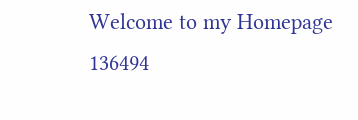Welcome to my Homepage 136494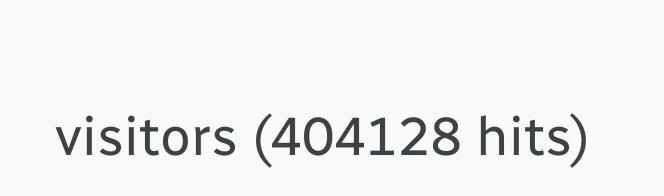visitors (404128 hits)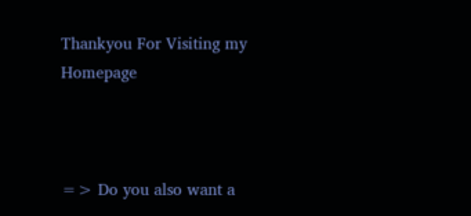Thankyou For Visiting my Homepage



=> Do you also want a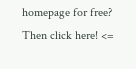homepage for free? Then click here! <=